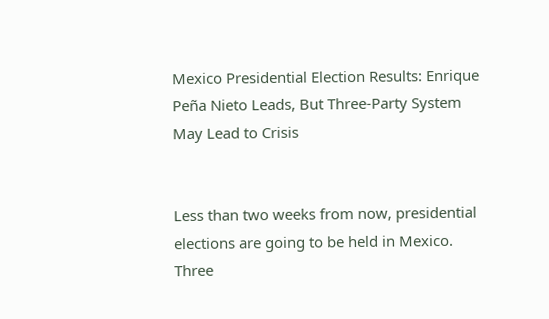Mexico Presidential Election Results: Enrique Peña Nieto Leads, But Three-Party System May Lead to Crisis


Less than two weeks from now, presidential elections are going to be held in Mexico. Three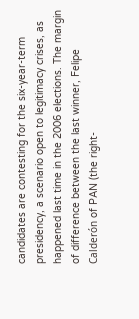candidates are contesting for the six-year-term presidency, a scenario open to legitimacy crises, as happened last time in the 2006 elections. The margin of difference between the last winner, Felipe Calderón of PAN (the right-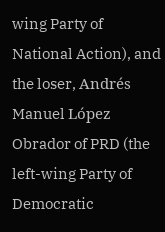wing Party of National Action), and the loser, Andrés Manuel López Obrador of PRD (the left-wing Party of Democratic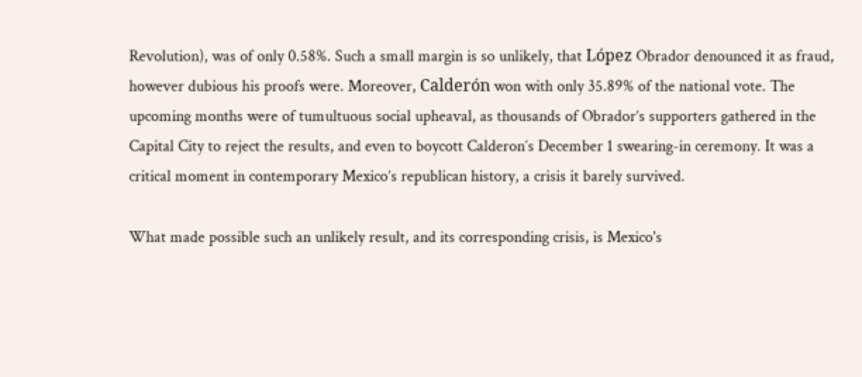Revolution), was of only 0.58%. Such a small margin is so unlikely, that López Obrador denounced it as fraud, however dubious his proofs were. Moreover, Calderón won with only 35.89% of the national vote. The upcoming months were of tumultuous social upheaval, as thousands of Obrador’s supporters gathered in the Capital City to reject the results, and even to boycott Calderon´s December 1 swearing-in ceremony. It was a critical moment in contemporary Mexico’s republican history, a crisis it barely survived.

What made possible such an unlikely result, and its corresponding crisis, is Mexico's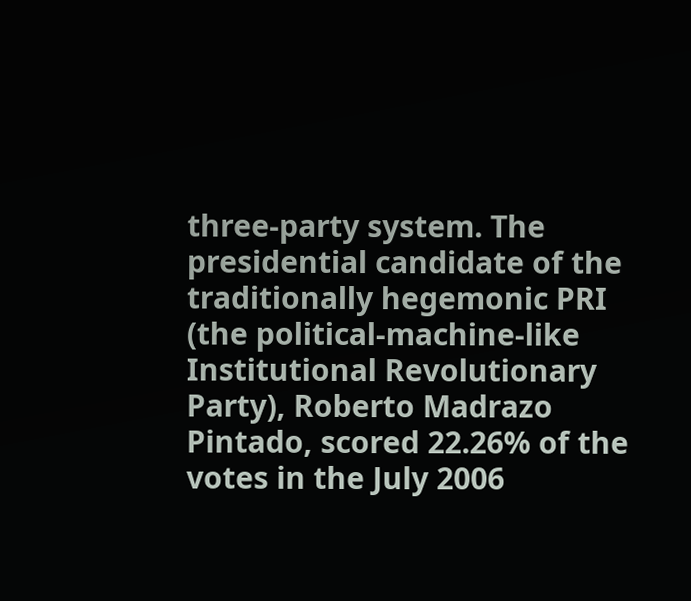three-party system. The presidential candidate of the traditionally hegemonic PRI (the political-machine-like Institutional Revolutionary Party), Roberto Madrazo Pintado, scored 22.26% of the votes in the July 2006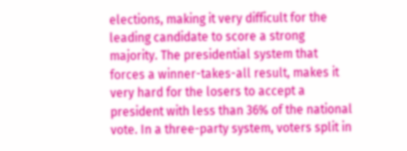elections, making it very difficult for the leading candidate to score a strong majority. The presidential system that forces a winner-takes-all result, makes it very hard for the losers to accept a president with less than 36% of the national vote. In a three-party system, voters split in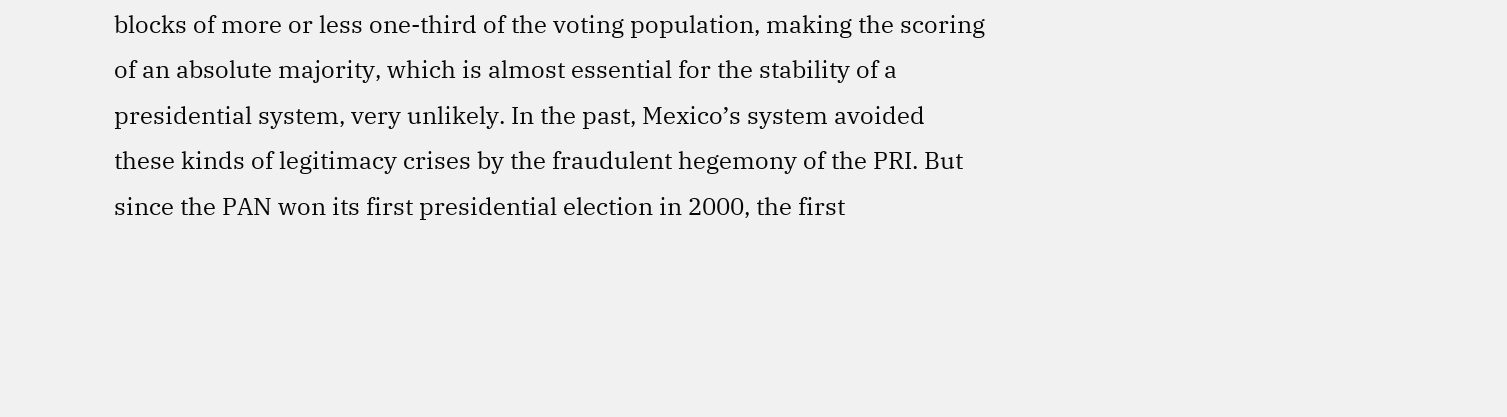blocks of more or less one-third of the voting population, making the scoring of an absolute majority, which is almost essential for the stability of a presidential system, very unlikely. In the past, Mexico’s system avoided these kinds of legitimacy crises by the fraudulent hegemony of the PRI. But since the PAN won its first presidential election in 2000, the first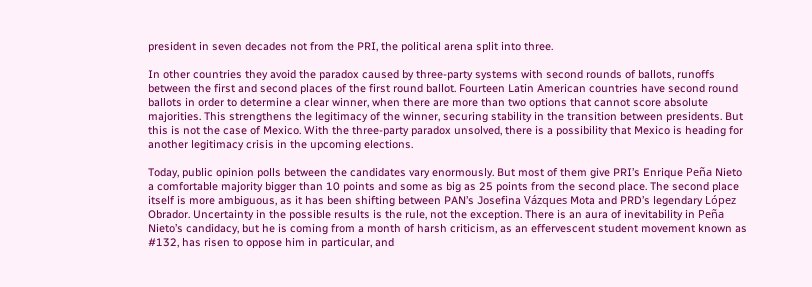president in seven decades not from the PRI, the political arena split into three.

In other countries they avoid the paradox caused by three-party systems with second rounds of ballots, runoffs between the first and second places of the first round ballot. Fourteen Latin American countries have second round ballots in order to determine a clear winner, when there are more than two options that cannot score absolute majorities. This strengthens the legitimacy of the winner, securing stability in the transition between presidents. But this is not the case of Mexico. With the three-party paradox unsolved, there is a possibility that Mexico is heading for another legitimacy crisis in the upcoming elections.

Today, public opinion polls between the candidates vary enormously. But most of them give PRI’s Enrique Peña Nieto a comfortable majority bigger than 10 points and some as big as 25 points from the second place. The second place itself is more ambiguous, as it has been shifting between PAN’s Josefina Vázques Mota and PRD’s legendary López Obrador. Uncertainty in the possible results is the rule, not the exception. There is an aura of inevitability in Peña Nieto’s candidacy, but he is coming from a month of harsh criticism, as an effervescent student movement known as #132, has risen to oppose him in particular, and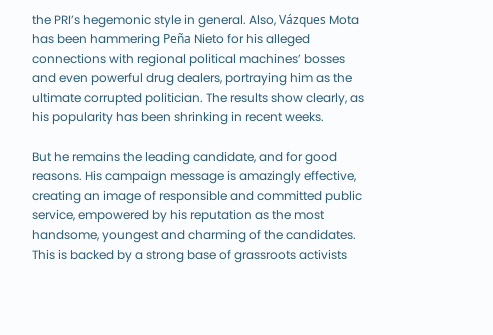the PRI’s hegemonic style in general. Also, Vázques Mota has been hammering Peña Nieto for his alleged connections with regional political machines’ bosses and even powerful drug dealers, portraying him as the ultimate corrupted politician. The results show clearly, as his popularity has been shrinking in recent weeks.

But he remains the leading candidate, and for good reasons. His campaign message is amazingly effective, creating an image of responsible and committed public service, empowered by his reputation as the most handsome, youngest and charming of the candidates. This is backed by a strong base of grassroots activists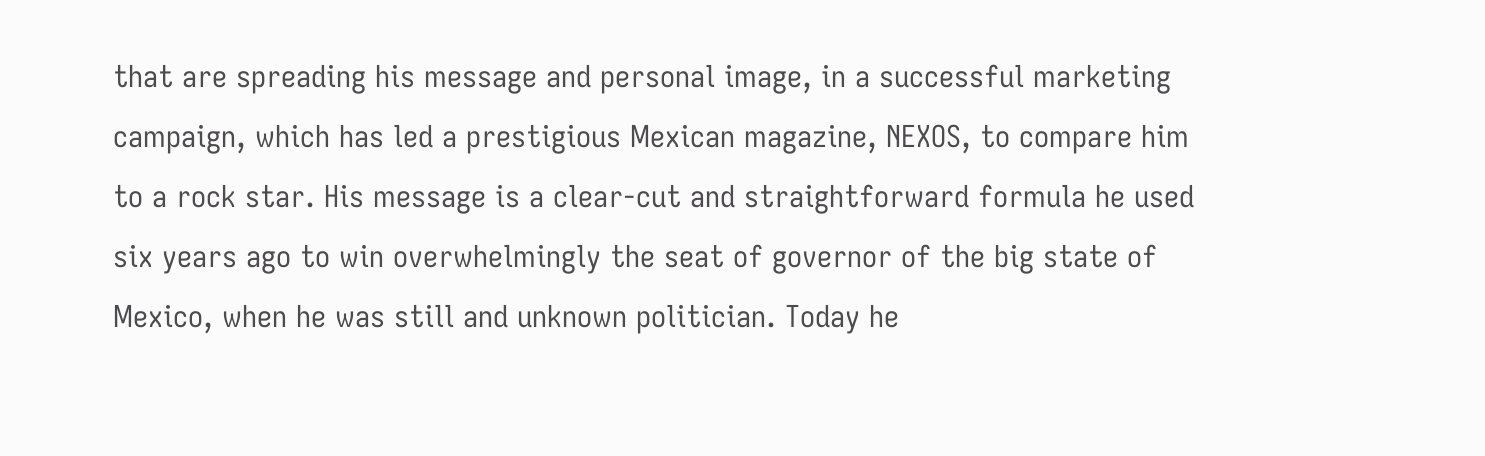that are spreading his message and personal image, in a successful marketing campaign, which has led a prestigious Mexican magazine, NEXOS, to compare him to a rock star. His message is a clear-cut and straightforward formula he used six years ago to win overwhelmingly the seat of governor of the big state of Mexico, when he was still and unknown politician. Today he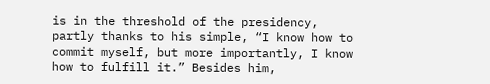is in the threshold of the presidency, partly thanks to his simple, “I know how to commit myself, but more importantly, I know how to fulfill it.” Besides him,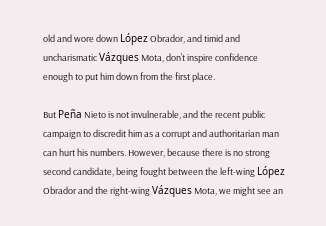old and wore down López Obrador, and timid and uncharismatic Vázques Mota, don’t inspire confidence enough to put him down from the first place.

But Peña Nieto is not invulnerable, and the recent public campaign to discredit him as a corrupt and authoritarian man can hurt his numbers. However, because there is no strong second candidate, being fought between the left-wing López Obrador and the right-wing Vázques Mota, we might see an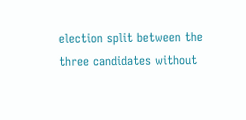election split between the three candidates without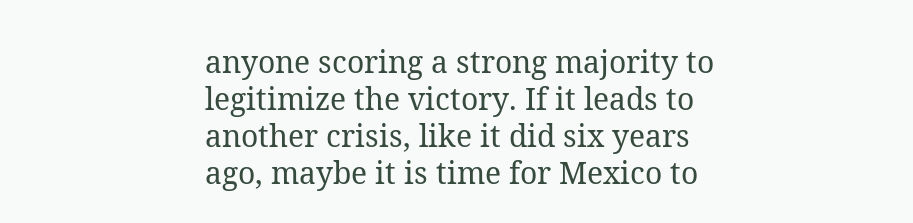anyone scoring a strong majority to legitimize the victory. If it leads to another crisis, like it did six years ago, maybe it is time for Mexico to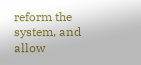reform the system, and allow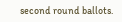second round ballots.